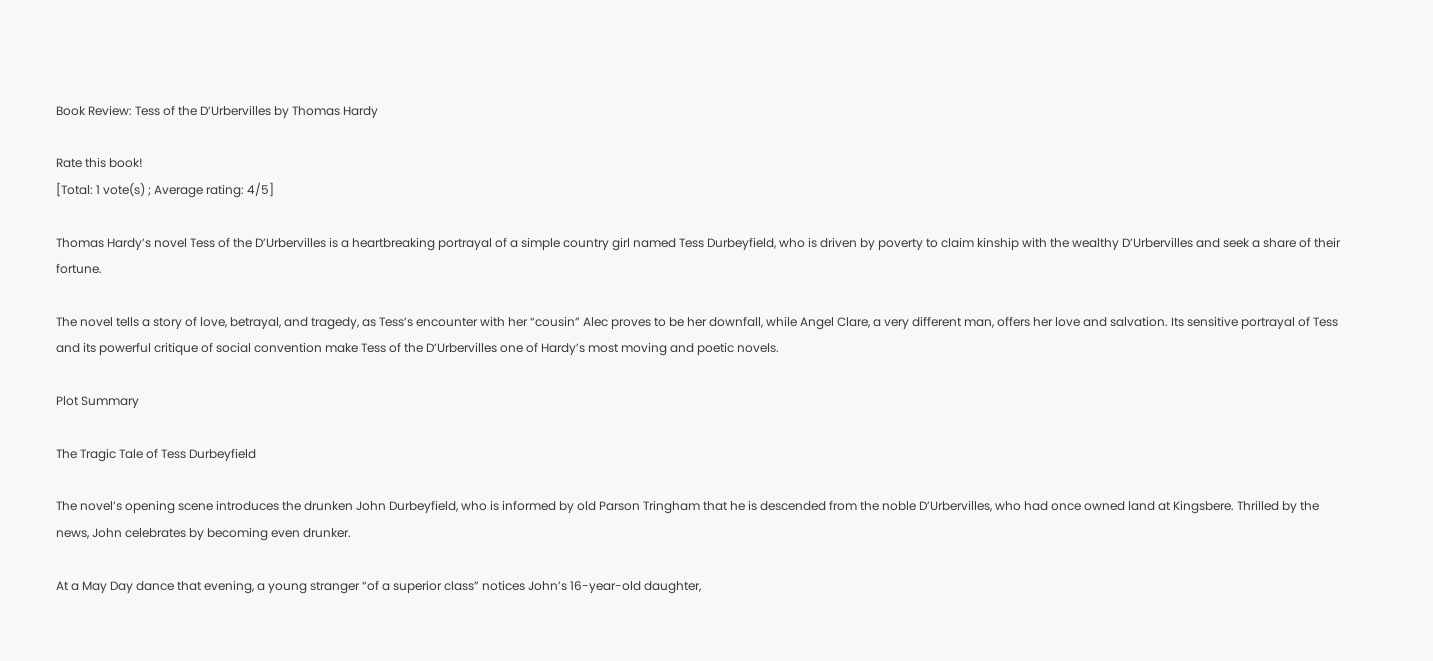Book Review: Tess of the D’Urbervilles by Thomas Hardy

Rate this book!
[Total: 1 vote(s) ; Average rating: 4/5]

Thomas Hardy’s novel Tess of the D’Urbervilles is a heartbreaking portrayal of a simple country girl named Tess Durbeyfield, who is driven by poverty to claim kinship with the wealthy D’Urbervilles and seek a share of their fortune.

The novel tells a story of love, betrayal, and tragedy, as Tess’s encounter with her “cousin” Alec proves to be her downfall, while Angel Clare, a very different man, offers her love and salvation. Its sensitive portrayal of Tess and its powerful critique of social convention make Tess of the D’Urbervilles one of Hardy’s most moving and poetic novels.

Plot Summary

The Tragic Tale of Tess Durbeyfield

The novel’s opening scene introduces the drunken John Durbeyfield, who is informed by old Parson Tringham that he is descended from the noble D’Urbervilles, who had once owned land at Kingsbere. Thrilled by the news, John celebrates by becoming even drunker.

At a May Day dance that evening, a young stranger “of a superior class” notices John’s 16-year-old daughter,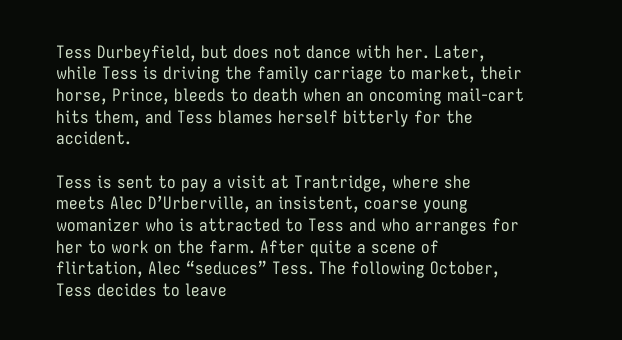Tess Durbeyfield, but does not dance with her. Later, while Tess is driving the family carriage to market, their horse, Prince, bleeds to death when an oncoming mail-cart hits them, and Tess blames herself bitterly for the accident.

Tess is sent to pay a visit at Trantridge, where she meets Alec D’Urberville, an insistent, coarse young womanizer who is attracted to Tess and who arranges for her to work on the farm. After quite a scene of flirtation, Alec “seduces” Tess. The following October, Tess decides to leave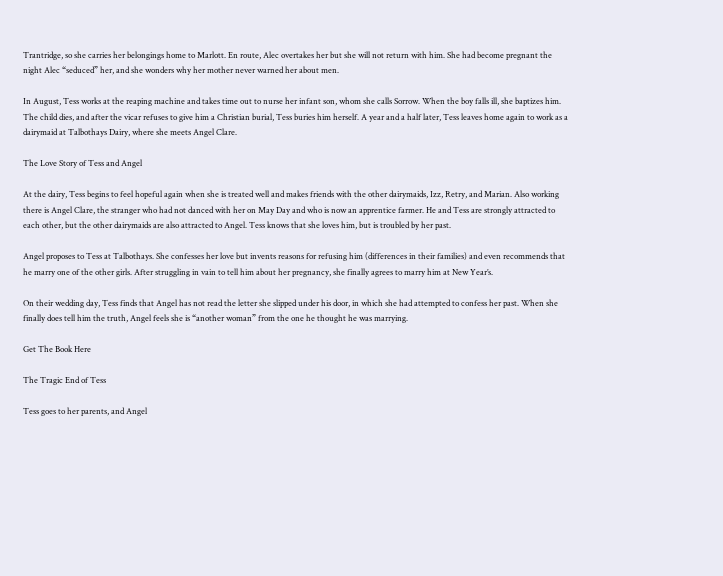Trantridge, so she carries her belongings home to Marlott. En route, Alec overtakes her but she will not return with him. She had become pregnant the night Alec “seduced” her, and she wonders why her mother never warned her about men.

In August, Tess works at the reaping machine and takes time out to nurse her infant son, whom she calls Sorrow. When the boy falls ill, she baptizes him. The child dies, and after the vicar refuses to give him a Christian burial, Tess buries him herself. A year and a half later, Tess leaves home again to work as a dairymaid at Talbothays Dairy, where she meets Angel Clare.

The Love Story of Tess and Angel

At the dairy, Tess begins to feel hopeful again when she is treated well and makes friends with the other dairymaids, Izz, Retry, and Marian. Also working there is Angel Clare, the stranger who had not danced with her on May Day and who is now an apprentice farmer. He and Tess are strongly attracted to each other, but the other dairymaids are also attracted to Angel. Tess knows that she loves him, but is troubled by her past.

Angel proposes to Tess at Talbothays. She confesses her love but invents reasons for refusing him (differences in their families) and even recommends that he marry one of the other girls. After struggling in vain to tell him about her pregnancy, she finally agrees to marry him at New Year’s.

On their wedding day, Tess finds that Angel has not read the letter she slipped under his door, in which she had attempted to confess her past. When she finally does tell him the truth, Angel feels she is “another woman” from the one he thought he was marrying.

Get The Book Here

The Tragic End of Tess

Tess goes to her parents, and Angel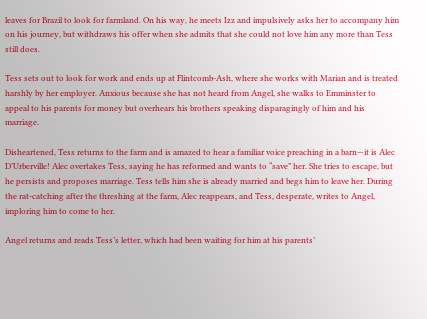leaves for Brazil to look for farmland. On his way, he meets Izz and impulsively asks her to accompany him on his journey, but withdraws his offer when she admits that she could not love him any more than Tess still does.

Tess sets out to look for work and ends up at Flintcomb-Ash, where she works with Marian and is treated harshly by her employer. Anxious because she has not heard from Angel, she walks to Emminster to appeal to his parents for money but overhears his brothers speaking disparagingly of him and his marriage.

Disheartened, Tess returns to the farm and is amazed to hear a familiar voice preaching in a barn—it is Alec D’Urberville! Alec overtakes Tess, saying he has reformed and wants to “save” her. She tries to escape, but he persists and proposes marriage. Tess tells him she is already married and begs him to leave her. During the rat-catching after the threshing at the farm, Alec reappears, and Tess, desperate, writes to Angel, imploring him to come to her.

Angel returns and reads Tess’s letter, which had been waiting for him at his parents’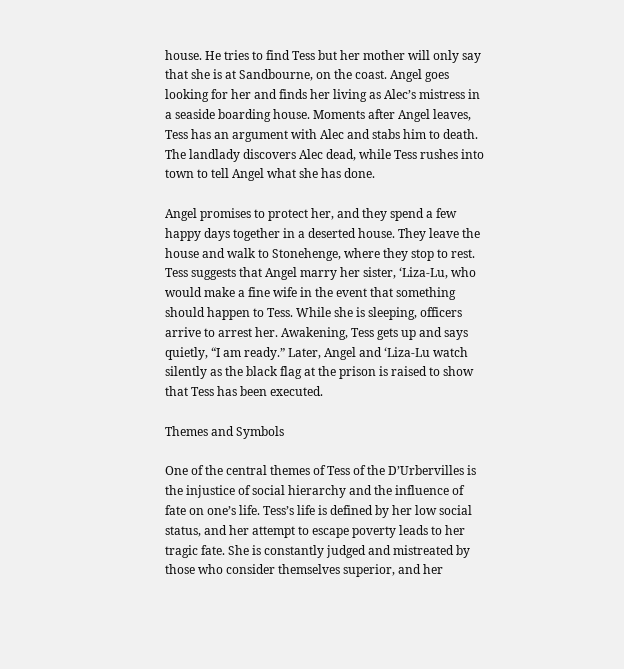house. He tries to find Tess but her mother will only say that she is at Sandbourne, on the coast. Angel goes looking for her and finds her living as Alec’s mistress in a seaside boarding house. Moments after Angel leaves, Tess has an argument with Alec and stabs him to death. The landlady discovers Alec dead, while Tess rushes into town to tell Angel what she has done.

Angel promises to protect her, and they spend a few happy days together in a deserted house. They leave the house and walk to Stonehenge, where they stop to rest. Tess suggests that Angel marry her sister, ‘Liza-Lu, who would make a fine wife in the event that something should happen to Tess. While she is sleeping, officers arrive to arrest her. Awakening, Tess gets up and says quietly, “I am ready.” Later, Angel and ‘Liza-Lu watch silently as the black flag at the prison is raised to show that Tess has been executed.

Themes and Symbols

One of the central themes of Tess of the D’Urbervilles is the injustice of social hierarchy and the influence of fate on one’s life. Tess’s life is defined by her low social status, and her attempt to escape poverty leads to her tragic fate. She is constantly judged and mistreated by those who consider themselves superior, and her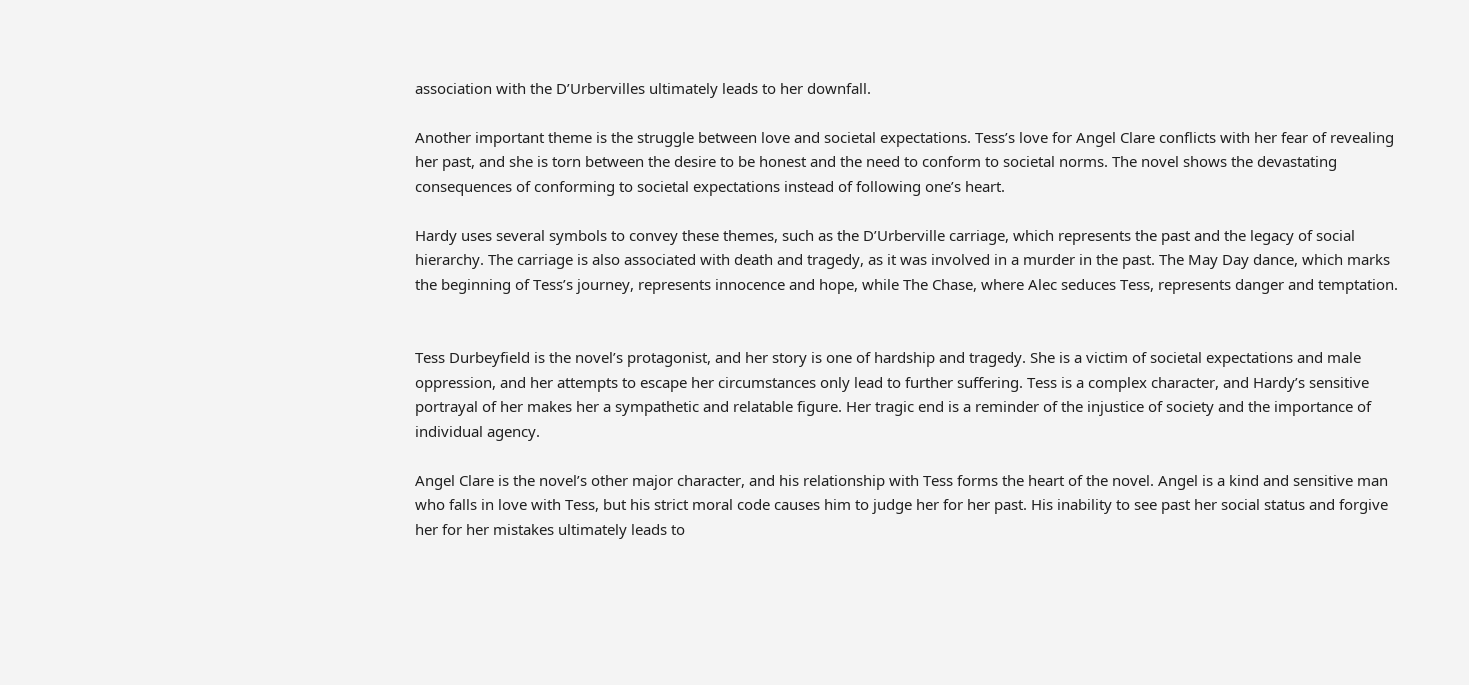association with the D’Urbervilles ultimately leads to her downfall.

Another important theme is the struggle between love and societal expectations. Tess’s love for Angel Clare conflicts with her fear of revealing her past, and she is torn between the desire to be honest and the need to conform to societal norms. The novel shows the devastating consequences of conforming to societal expectations instead of following one’s heart.

Hardy uses several symbols to convey these themes, such as the D’Urberville carriage, which represents the past and the legacy of social hierarchy. The carriage is also associated with death and tragedy, as it was involved in a murder in the past. The May Day dance, which marks the beginning of Tess’s journey, represents innocence and hope, while The Chase, where Alec seduces Tess, represents danger and temptation.


Tess Durbeyfield is the novel’s protagonist, and her story is one of hardship and tragedy. She is a victim of societal expectations and male oppression, and her attempts to escape her circumstances only lead to further suffering. Tess is a complex character, and Hardy’s sensitive portrayal of her makes her a sympathetic and relatable figure. Her tragic end is a reminder of the injustice of society and the importance of individual agency.

Angel Clare is the novel’s other major character, and his relationship with Tess forms the heart of the novel. Angel is a kind and sensitive man who falls in love with Tess, but his strict moral code causes him to judge her for her past. His inability to see past her social status and forgive her for her mistakes ultimately leads to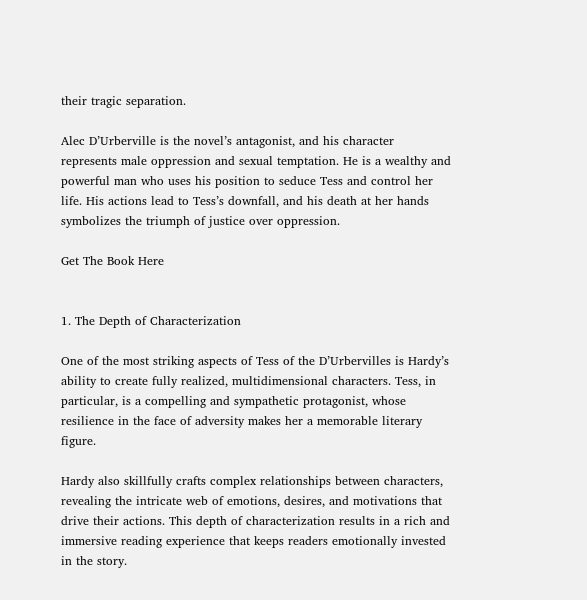their tragic separation.

Alec D’Urberville is the novel’s antagonist, and his character represents male oppression and sexual temptation. He is a wealthy and powerful man who uses his position to seduce Tess and control her life. His actions lead to Tess’s downfall, and his death at her hands symbolizes the triumph of justice over oppression.

Get The Book Here


1. The Depth of Characterization

One of the most striking aspects of Tess of the D’Urbervilles is Hardy’s ability to create fully realized, multidimensional characters. Tess, in particular, is a compelling and sympathetic protagonist, whose resilience in the face of adversity makes her a memorable literary figure.

Hardy also skillfully crafts complex relationships between characters, revealing the intricate web of emotions, desires, and motivations that drive their actions. This depth of characterization results in a rich and immersive reading experience that keeps readers emotionally invested in the story.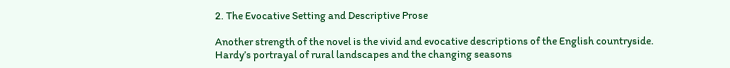2. The Evocative Setting and Descriptive Prose

Another strength of the novel is the vivid and evocative descriptions of the English countryside. Hardy’s portrayal of rural landscapes and the changing seasons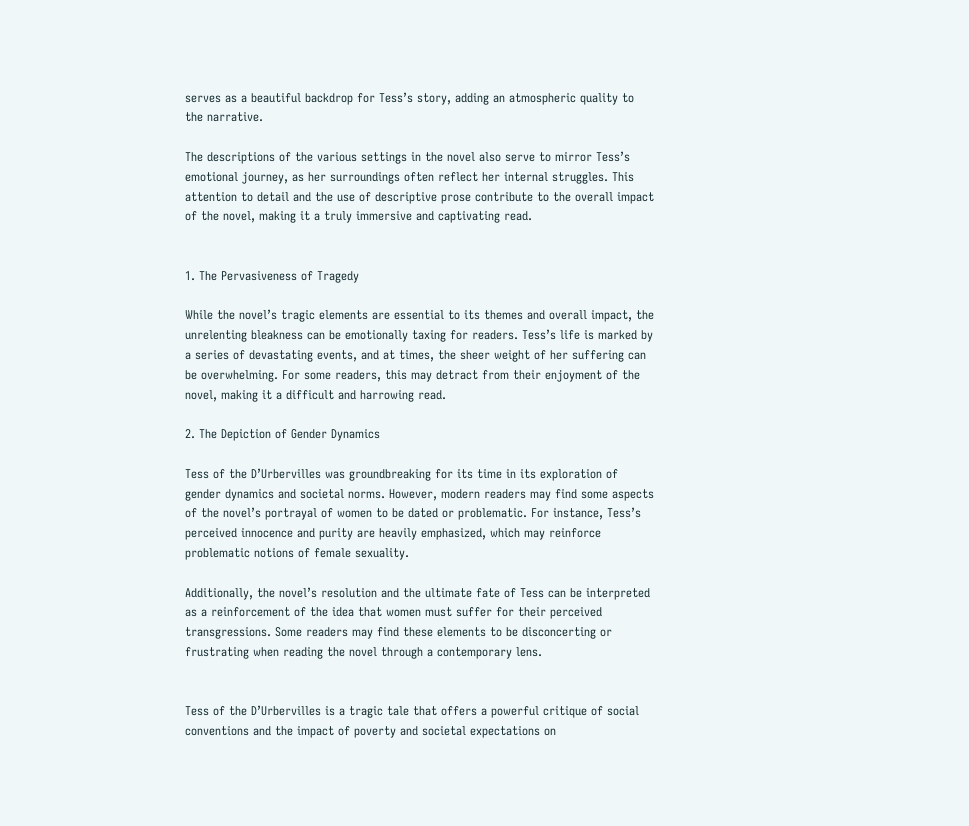serves as a beautiful backdrop for Tess’s story, adding an atmospheric quality to the narrative.

The descriptions of the various settings in the novel also serve to mirror Tess’s emotional journey, as her surroundings often reflect her internal struggles. This attention to detail and the use of descriptive prose contribute to the overall impact of the novel, making it a truly immersive and captivating read.


1. The Pervasiveness of Tragedy

While the novel’s tragic elements are essential to its themes and overall impact, the unrelenting bleakness can be emotionally taxing for readers. Tess’s life is marked by a series of devastating events, and at times, the sheer weight of her suffering can be overwhelming. For some readers, this may detract from their enjoyment of the novel, making it a difficult and harrowing read.

2. The Depiction of Gender Dynamics

Tess of the D’Urbervilles was groundbreaking for its time in its exploration of gender dynamics and societal norms. However, modern readers may find some aspects of the novel’s portrayal of women to be dated or problematic. For instance, Tess’s perceived innocence and purity are heavily emphasized, which may reinforce problematic notions of female sexuality.

Additionally, the novel’s resolution and the ultimate fate of Tess can be interpreted as a reinforcement of the idea that women must suffer for their perceived transgressions. Some readers may find these elements to be disconcerting or frustrating when reading the novel through a contemporary lens.


Tess of the D’Urbervilles is a tragic tale that offers a powerful critique of social conventions and the impact of poverty and societal expectations on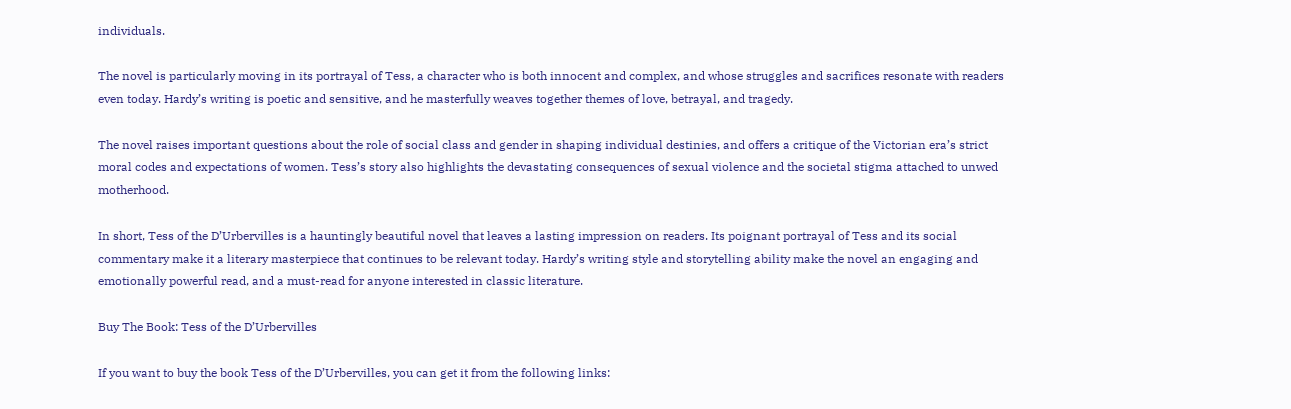individuals.

The novel is particularly moving in its portrayal of Tess, a character who is both innocent and complex, and whose struggles and sacrifices resonate with readers even today. Hardy’s writing is poetic and sensitive, and he masterfully weaves together themes of love, betrayal, and tragedy.

The novel raises important questions about the role of social class and gender in shaping individual destinies, and offers a critique of the Victorian era’s strict moral codes and expectations of women. Tess’s story also highlights the devastating consequences of sexual violence and the societal stigma attached to unwed motherhood.

In short, Tess of the D’Urbervilles is a hauntingly beautiful novel that leaves a lasting impression on readers. Its poignant portrayal of Tess and its social commentary make it a literary masterpiece that continues to be relevant today. Hardy’s writing style and storytelling ability make the novel an engaging and emotionally powerful read, and a must-read for anyone interested in classic literature.

Buy The Book: Tess of the D’Urbervilles

If you want to buy the book Tess of the D’Urbervilles, you can get it from the following links: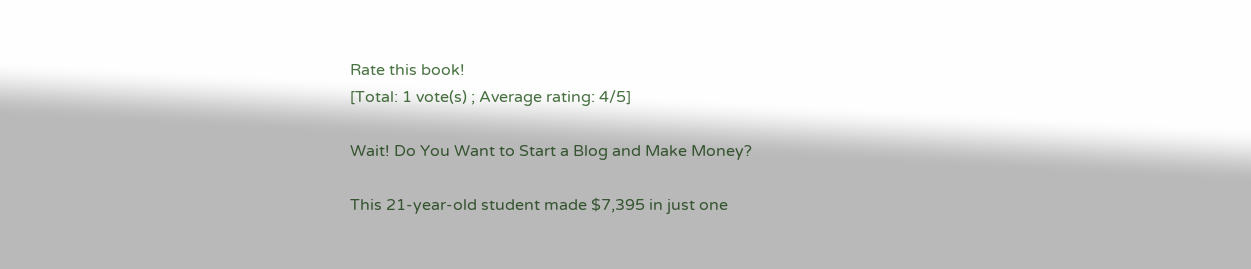Rate this book!
[Total: 1 vote(s) ; Average rating: 4/5]

Wait! Do You Want to Start a Blog and Make Money?

This 21-year-old student made $7,395 in just one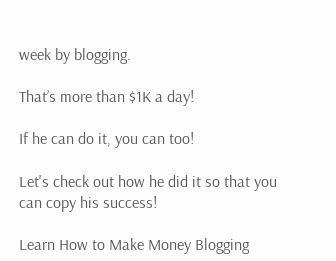week by blogging.

That’s more than $1K a day!

If he can do it, you can too!

Let's check out how he did it so that you can copy his success!

Learn How to Make Money Blogging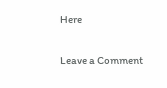Here

Leave a Comment